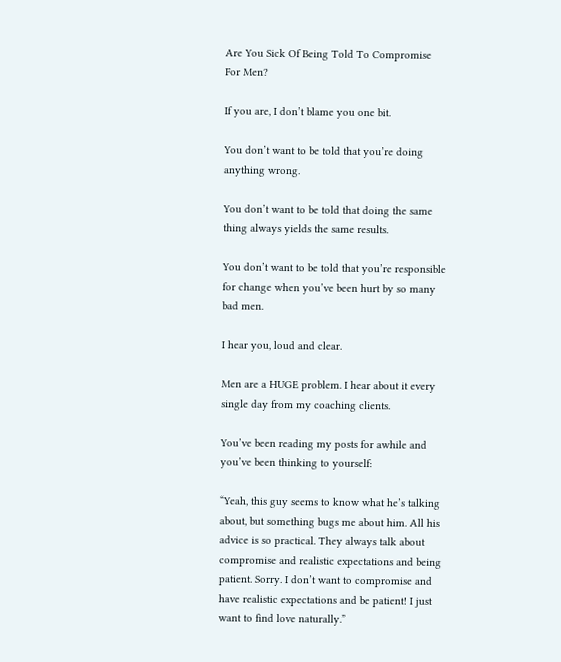Are You Sick Of Being Told To Compromise For Men?

If you are, I don’t blame you one bit.

You don’t want to be told that you’re doing anything wrong.

You don’t want to be told that doing the same thing always yields the same results.

You don’t want to be told that you’re responsible for change when you’ve been hurt by so many bad men.

I hear you, loud and clear.

Men are a HUGE problem. I hear about it every single day from my coaching clients.

You’ve been reading my posts for awhile and you’ve been thinking to yourself:

“Yeah, this guy seems to know what he’s talking about, but something bugs me about him. All his advice is so practical. They always talk about compromise and realistic expectations and being patient. Sorry. I don’t want to compromise and have realistic expectations and be patient! I just want to find love naturally.”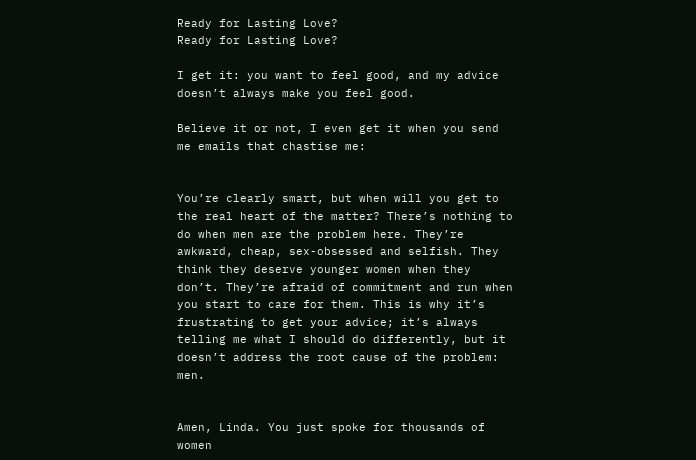Ready for Lasting Love?
Ready for Lasting Love?

I get it: you want to feel good, and my advice doesn’t always make you feel good.

Believe it or not, I even get it when you send me emails that chastise me:


You’re clearly smart, but when will you get to the real heart of the matter? There’s nothing to do when men are the problem here. They’re awkward, cheap, sex-obsessed and selfish. They think they deserve younger women when they don’t. They’re afraid of commitment and run when you start to care for them. This is why it’s frustrating to get your advice; it’s always telling me what I should do differently, but it doesn’t address the root cause of the problem: men.


Amen, Linda. You just spoke for thousands of women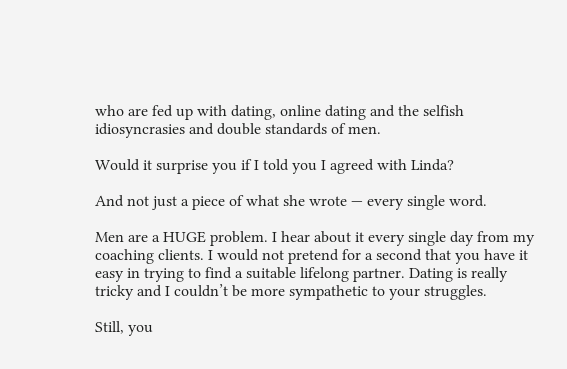who are fed up with dating, online dating and the selfish idiosyncrasies and double standards of men.

Would it surprise you if I told you I agreed with Linda?

And not just a piece of what she wrote — every single word.

Men are a HUGE problem. I hear about it every single day from my coaching clients. I would not pretend for a second that you have it easy in trying to find a suitable lifelong partner. Dating is really tricky and I couldn’t be more sympathetic to your struggles.

Still, you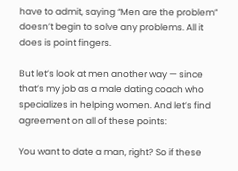have to admit, saying “Men are the problem” doesn’t begin to solve any problems. All it does is point fingers.

But let’s look at men another way — since that’s my job as a male dating coach who specializes in helping women. And let’s find agreement on all of these points:

You want to date a man, right? So if these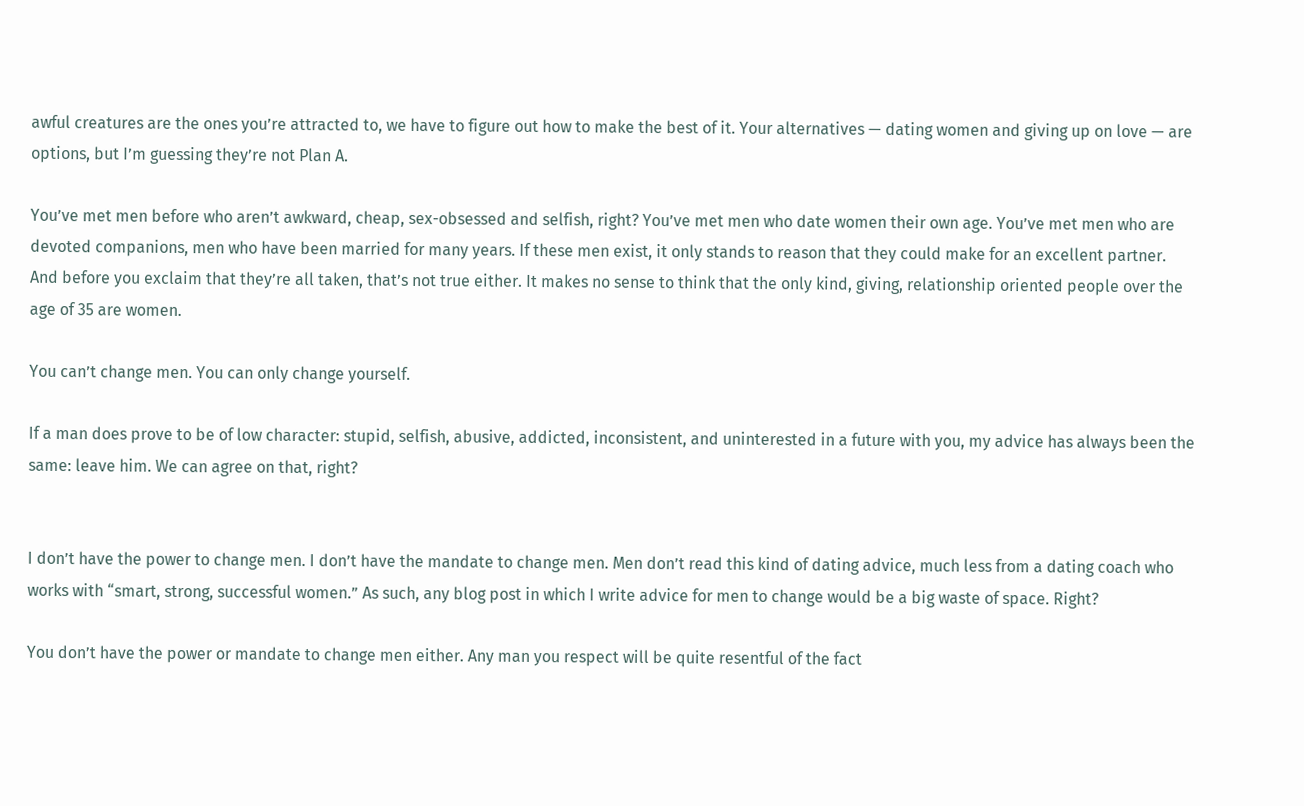awful creatures are the ones you’re attracted to, we have to figure out how to make the best of it. Your alternatives — dating women and giving up on love — are options, but I’m guessing they’re not Plan A.

You’ve met men before who aren’t awkward, cheap, sex-obsessed and selfish, right? You’ve met men who date women their own age. You’ve met men who are devoted companions, men who have been married for many years. If these men exist, it only stands to reason that they could make for an excellent partner. And before you exclaim that they’re all taken, that’s not true either. It makes no sense to think that the only kind, giving, relationship oriented people over the age of 35 are women.

You can’t change men. You can only change yourself.

If a man does prove to be of low character: stupid, selfish, abusive, addicted, inconsistent, and uninterested in a future with you, my advice has always been the same: leave him. We can agree on that, right?


I don’t have the power to change men. I don’t have the mandate to change men. Men don’t read this kind of dating advice, much less from a dating coach who works with “smart, strong, successful women.” As such, any blog post in which I write advice for men to change would be a big waste of space. Right?

You don’t have the power or mandate to change men either. Any man you respect will be quite resentful of the fact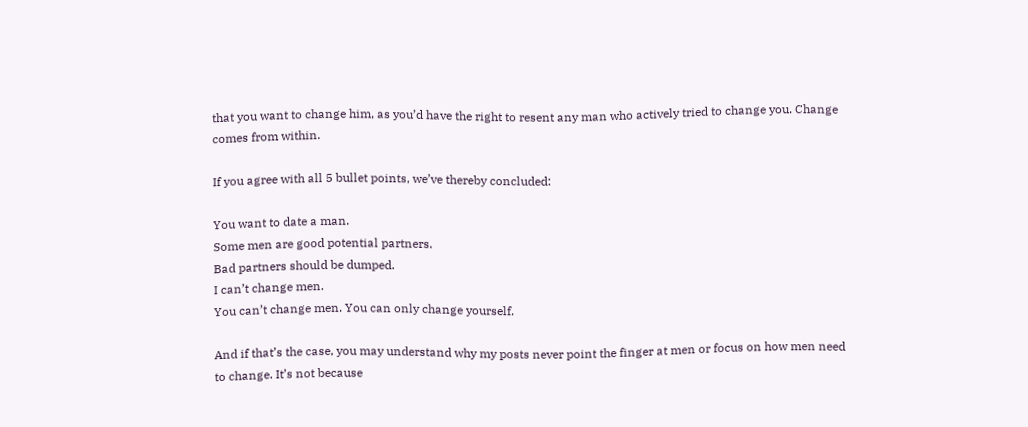that you want to change him, as you’d have the right to resent any man who actively tried to change you. Change comes from within.

If you agree with all 5 bullet points, we’ve thereby concluded:

You want to date a man.
Some men are good potential partners.
Bad partners should be dumped.
I can’t change men.
You can’t change men. You can only change yourself.

And if that’s the case, you may understand why my posts never point the finger at men or focus on how men need to change. It’s not because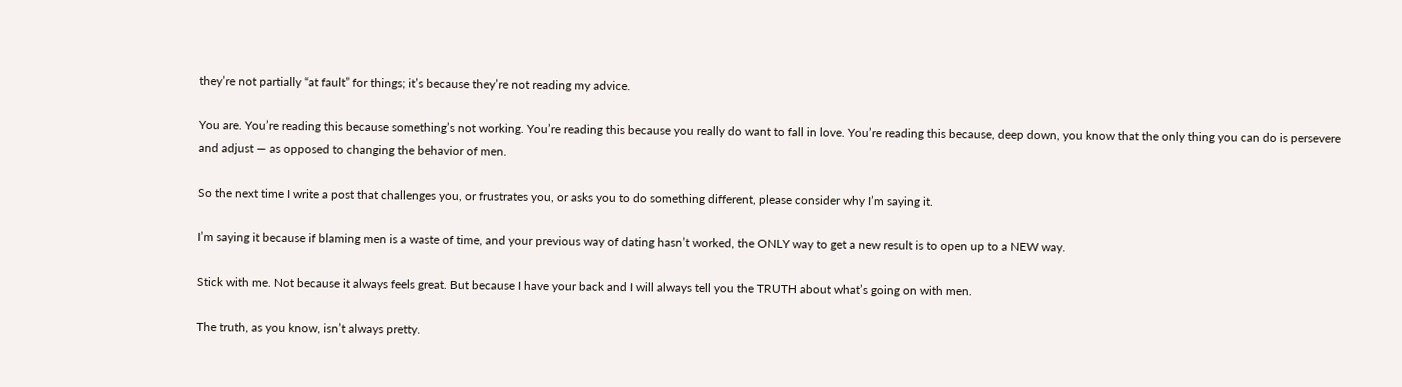they’re not partially “at fault” for things; it’s because they’re not reading my advice.

You are. You’re reading this because something’s not working. You’re reading this because you really do want to fall in love. You’re reading this because, deep down, you know that the only thing you can do is persevere and adjust — as opposed to changing the behavior of men.

So the next time I write a post that challenges you, or frustrates you, or asks you to do something different, please consider why I’m saying it.

I’m saying it because if blaming men is a waste of time, and your previous way of dating hasn’t worked, the ONLY way to get a new result is to open up to a NEW way.

Stick with me. Not because it always feels great. But because I have your back and I will always tell you the TRUTH about what’s going on with men.

The truth, as you know, isn’t always pretty.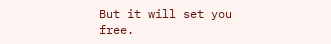But it will set you free.